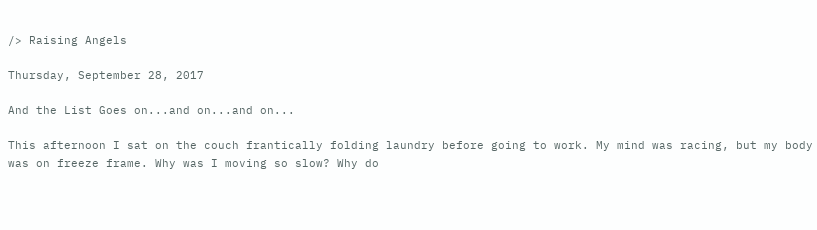/> Raising Angels

Thursday, September 28, 2017

And the List Goes on...and on...and on...

This afternoon I sat on the couch frantically folding laundry before going to work. My mind was racing, but my body was on freeze frame. Why was I moving so slow? Why do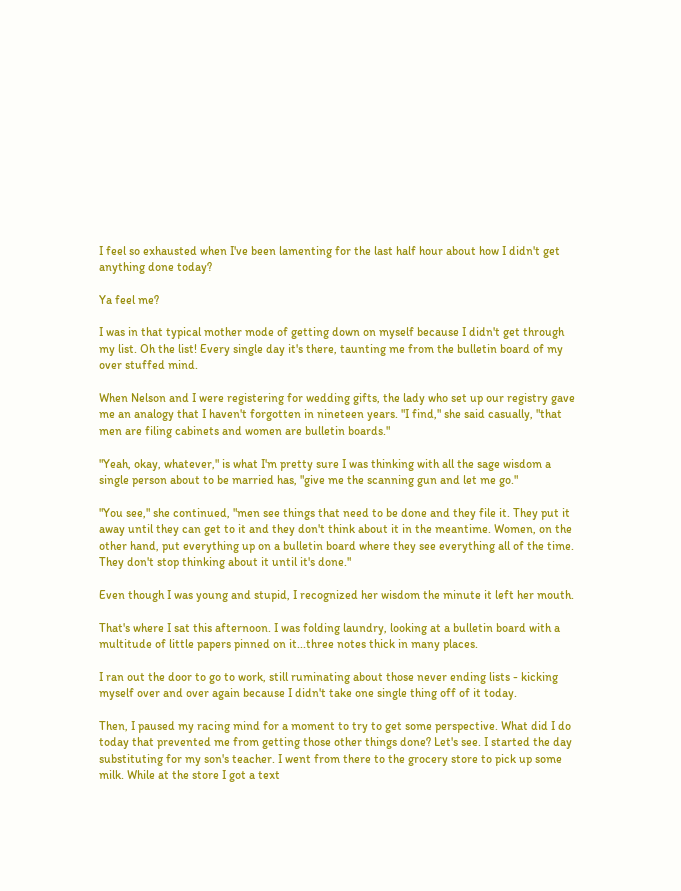I feel so exhausted when I've been lamenting for the last half hour about how I didn't get anything done today?

Ya feel me?

I was in that typical mother mode of getting down on myself because I didn't get through my list. Oh the list! Every single day it's there, taunting me from the bulletin board of my over stuffed mind.

When Nelson and I were registering for wedding gifts, the lady who set up our registry gave me an analogy that I haven't forgotten in nineteen years. "I find," she said casually, "that men are filing cabinets and women are bulletin boards."

"Yeah, okay, whatever," is what I'm pretty sure I was thinking with all the sage wisdom a single person about to be married has, "give me the scanning gun and let me go."

"You see," she continued, "men see things that need to be done and they file it. They put it away until they can get to it and they don't think about it in the meantime. Women, on the other hand, put everything up on a bulletin board where they see everything all of the time. They don't stop thinking about it until it's done."

Even though I was young and stupid, I recognized her wisdom the minute it left her mouth.

That's where I sat this afternoon. I was folding laundry, looking at a bulletin board with a multitude of little papers pinned on it...three notes thick in many places.

I ran out the door to go to work, still ruminating about those never ending lists - kicking myself over and over again because I didn't take one single thing off of it today.

Then, I paused my racing mind for a moment to try to get some perspective. What did I do today that prevented me from getting those other things done? Let's see. I started the day substituting for my son's teacher. I went from there to the grocery store to pick up some milk. While at the store I got a text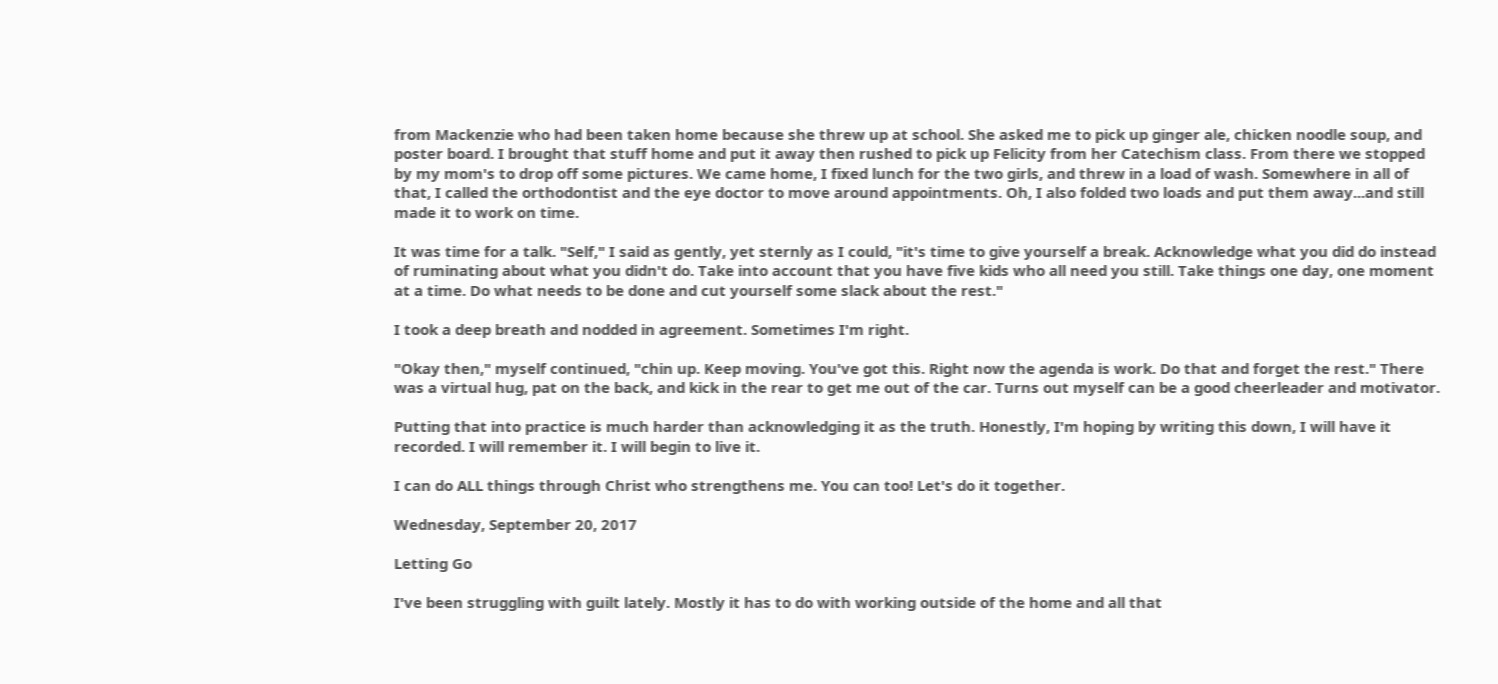from Mackenzie who had been taken home because she threw up at school. She asked me to pick up ginger ale, chicken noodle soup, and poster board. I brought that stuff home and put it away then rushed to pick up Felicity from her Catechism class. From there we stopped by my mom's to drop off some pictures. We came home, I fixed lunch for the two girls, and threw in a load of wash. Somewhere in all of that, I called the orthodontist and the eye doctor to move around appointments. Oh, I also folded two loads and put them away...and still made it to work on time.

It was time for a talk. "Self," I said as gently, yet sternly as I could, "it's time to give yourself a break. Acknowledge what you did do instead of ruminating about what you didn't do. Take into account that you have five kids who all need you still. Take things one day, one moment at a time. Do what needs to be done and cut yourself some slack about the rest."

I took a deep breath and nodded in agreement. Sometimes I'm right.

"Okay then," myself continued, "chin up. Keep moving. You've got this. Right now the agenda is work. Do that and forget the rest." There was a virtual hug, pat on the back, and kick in the rear to get me out of the car. Turns out myself can be a good cheerleader and motivator.

Putting that into practice is much harder than acknowledging it as the truth. Honestly, I'm hoping by writing this down, I will have it recorded. I will remember it. I will begin to live it.

I can do ALL things through Christ who strengthens me. You can too! Let's do it together.

Wednesday, September 20, 2017

Letting Go

I've been struggling with guilt lately. Mostly it has to do with working outside of the home and all that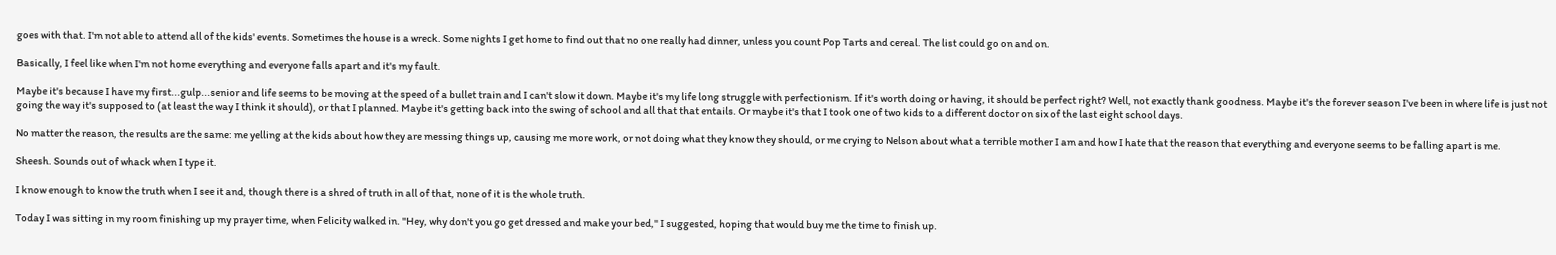goes with that. I'm not able to attend all of the kids' events. Sometimes the house is a wreck. Some nights I get home to find out that no one really had dinner, unless you count Pop Tarts and cereal. The list could go on and on.

Basically, I feel like when I'm not home everything and everyone falls apart and it's my fault.

Maybe it's because I have my first...gulp...senior and life seems to be moving at the speed of a bullet train and I can't slow it down. Maybe it's my life long struggle with perfectionism. If it's worth doing or having, it should be perfect right? Well, not exactly thank goodness. Maybe it's the forever season I've been in where life is just not going the way it's supposed to (at least the way I think it should), or that I planned. Maybe it's getting back into the swing of school and all that that entails. Or maybe it's that I took one of two kids to a different doctor on six of the last eight school days.

No matter the reason, the results are the same: me yelling at the kids about how they are messing things up, causing me more work, or not doing what they know they should, or me crying to Nelson about what a terrible mother I am and how I hate that the reason that everything and everyone seems to be falling apart is me.

Sheesh. Sounds out of whack when I type it.

I know enough to know the truth when I see it and, though there is a shred of truth in all of that, none of it is the whole truth.

Today I was sitting in my room finishing up my prayer time, when Felicity walked in. "Hey, why don't you go get dressed and make your bed," I suggested, hoping that would buy me the time to finish up.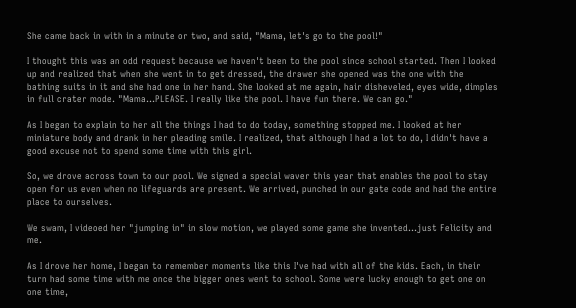She came back in with in a minute or two, and said, "Mama, let's go to the pool!"

I thought this was an odd request because we haven't been to the pool since school started. Then I looked up and realized that when she went in to get dressed, the drawer she opened was the one with the bathing suits in it and she had one in her hand. She looked at me again, hair disheveled, eyes wide, dimples in full crater mode. "Mama...PLEASE. I really like the pool. I have fun there. We can go."

As I began to explain to her all the things I had to do today, something stopped me. I looked at her miniature body and drank in her pleading smile. I realized, that although I had a lot to do, I didn't have a good excuse not to spend some time with this girl.

So, we drove across town to our pool. We signed a special waver this year that enables the pool to stay open for us even when no lifeguards are present. We arrived, punched in our gate code and had the entire place to ourselves.

We swam, I videoed her "jumping in" in slow motion, we played some game she invented...just Felicity and me.

As I drove her home, I began to remember moments like this I've had with all of the kids. Each, in their turn had some time with me once the bigger ones went to school. Some were lucky enough to get one on one time,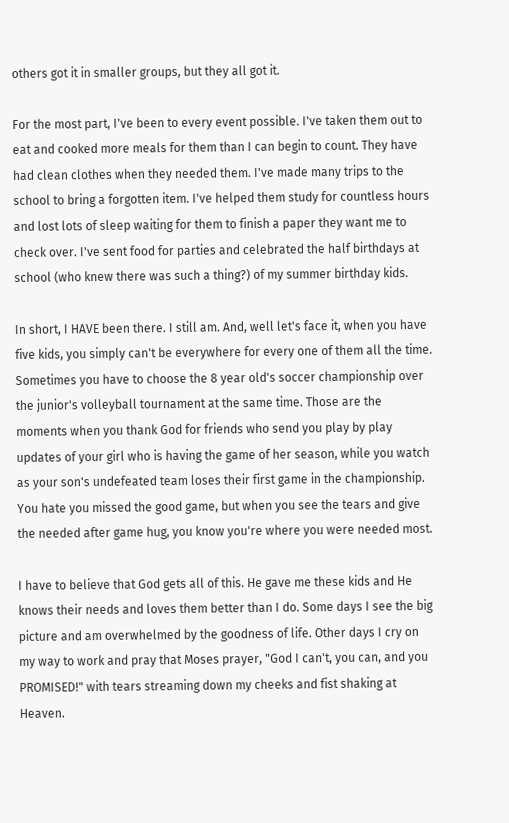others got it in smaller groups, but they all got it.

For the most part, I've been to every event possible. I've taken them out to eat and cooked more meals for them than I can begin to count. They have had clean clothes when they needed them. I've made many trips to the school to bring a forgotten item. I've helped them study for countless hours and lost lots of sleep waiting for them to finish a paper they want me to check over. I've sent food for parties and celebrated the half birthdays at school (who knew there was such a thing?) of my summer birthday kids.

In short, I HAVE been there. I still am. And, well let's face it, when you have five kids, you simply can't be everywhere for every one of them all the time. Sometimes you have to choose the 8 year old's soccer championship over the junior's volleyball tournament at the same time. Those are the moments when you thank God for friends who send you play by play updates of your girl who is having the game of her season, while you watch as your son's undefeated team loses their first game in the championship. You hate you missed the good game, but when you see the tears and give the needed after game hug, you know you're where you were needed most.

I have to believe that God gets all of this. He gave me these kids and He knows their needs and loves them better than I do. Some days I see the big picture and am overwhelmed by the goodness of life. Other days I cry on my way to work and pray that Moses prayer, "God I can't, you can, and you PROMISED!" with tears streaming down my cheeks and fist shaking at Heaven.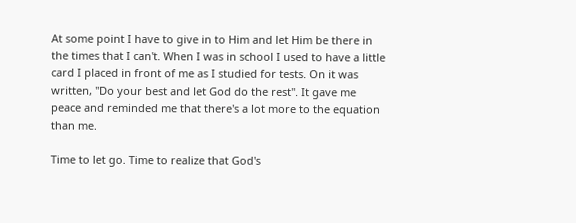At some point I have to give in to Him and let Him be there in the times that I can't. When I was in school I used to have a little card I placed in front of me as I studied for tests. On it was written, "Do your best and let God do the rest". It gave me peace and reminded me that there's a lot more to the equation than me.

Time to let go. Time to realize that God's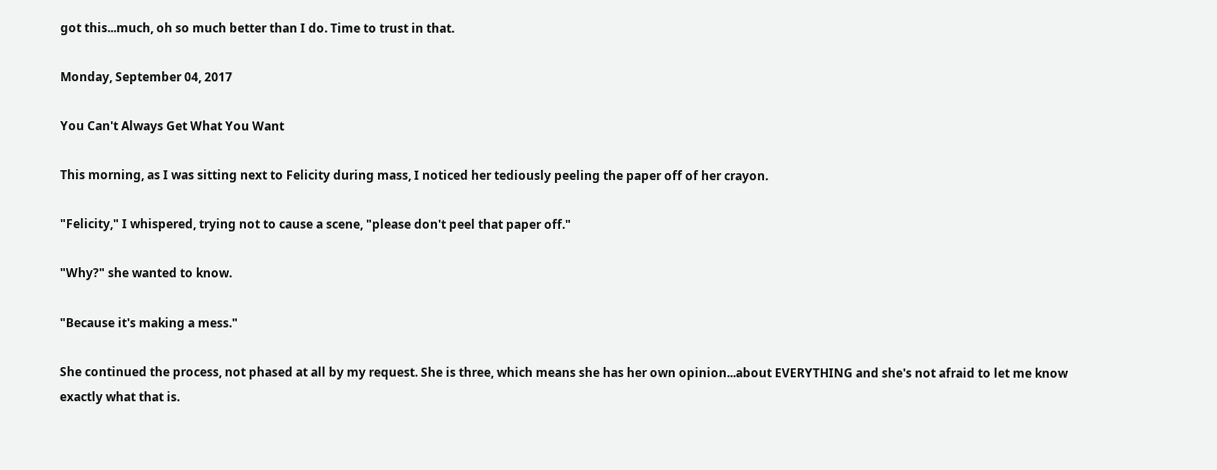got this...much, oh so much better than I do. Time to trust in that.

Monday, September 04, 2017

You Can't Always Get What You Want

This morning, as I was sitting next to Felicity during mass, I noticed her tediously peeling the paper off of her crayon.

"Felicity," I whispered, trying not to cause a scene, "please don't peel that paper off."

"Why?" she wanted to know.

"Because it's making a mess."

She continued the process, not phased at all by my request. She is three, which means she has her own opinion...about EVERYTHING and she's not afraid to let me know exactly what that is.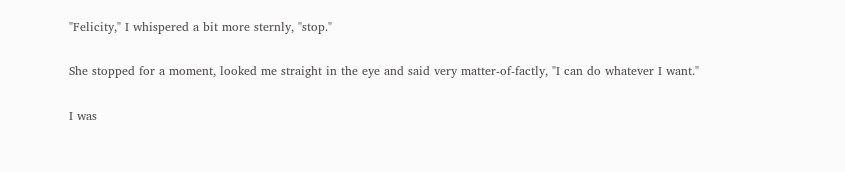"Felicity," I whispered a bit more sternly, "stop."

She stopped for a moment, looked me straight in the eye and said very matter-of-factly, "I can do whatever I want."

I was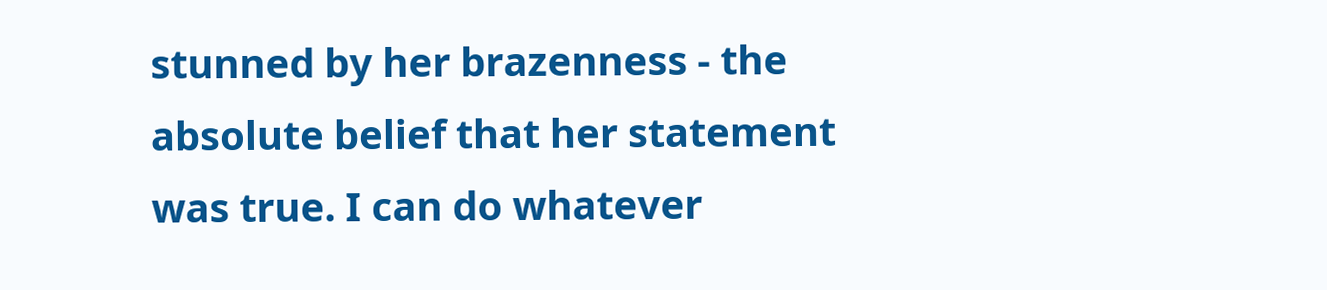stunned by her brazenness - the absolute belief that her statement was true. I can do whatever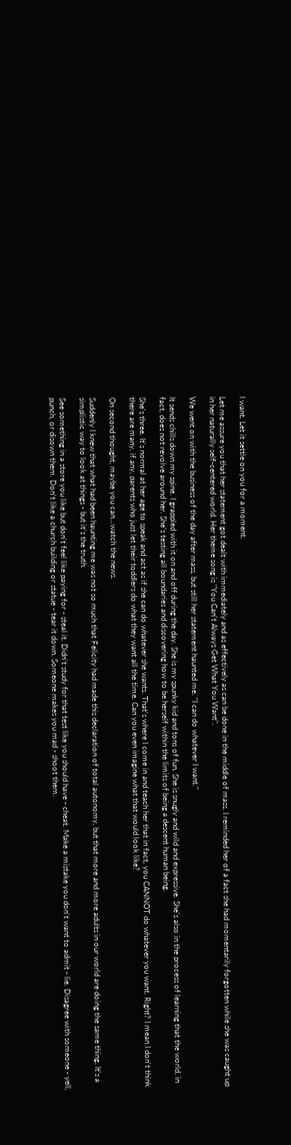I want. Let it settle on you for a moment.

Let me assure you that her statement got dealt with immediately and as effectively as can be done in the middle of mass. I reminded her of a fact she had momentarily forgotten while she was caught up in her naturally self-centered world. Her theme song is "You Can't Always Get What You Want".

We went on with the business of the day after mass, but still her statement haunted me. "I can do whatever I want."

It sends chills down my spine. I grappled with it on and off during the day. She is my spunky kid and tons of fun. She is snugly and wild and expressive. She's also in the process of learning that the world, in fact, does not revolve around her. She's testing all boundaries and discovering how to be herself within the limits of being a descent human being.

She's three. It's normal at her age to speak and act as if she can do whatever she wants. That's where I come in and teach her that in fact, you CANNOT do whatever you want. Right? I mean I don't think there are many, if any, parents who just let their toddlers do what they want all the time. Can you even imagine what that would look like?

On second thought, maybe you can...watch the news.

Suddenly I knew that what had been haunting me was not so much that Felicity had made this declaration of total autonomy, but that more and more adults in our world are doing the same thing. It's a simplistic way to look at things - but it's the truth.

See something in a store you like but don't feel like paying for - steal it. Didn't study for that test like you should have - cheat. Make a mistake you don't want to admit - lie. Disagree with someone - yell, punch, or disown them. Don't like a church building or statue - tear it down. Someone makes you mad - shoot them.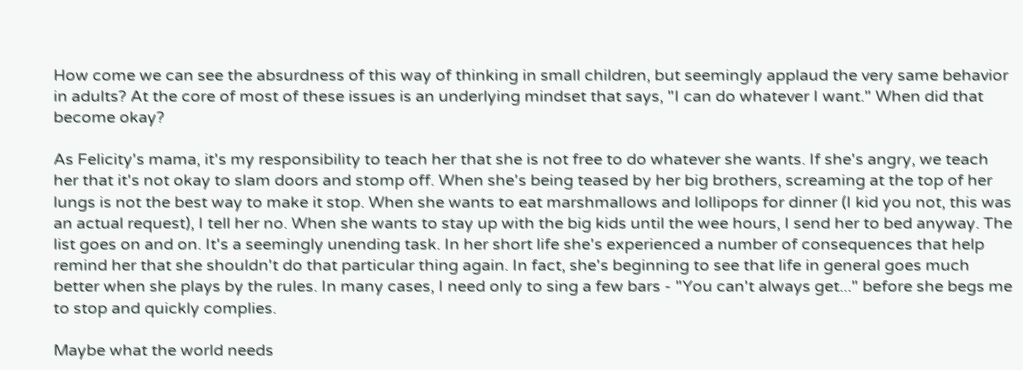How come we can see the absurdness of this way of thinking in small children, but seemingly applaud the very same behavior in adults? At the core of most of these issues is an underlying mindset that says, "I can do whatever I want." When did that become okay?

As Felicity's mama, it's my responsibility to teach her that she is not free to do whatever she wants. If she's angry, we teach her that it's not okay to slam doors and stomp off. When she's being teased by her big brothers, screaming at the top of her lungs is not the best way to make it stop. When she wants to eat marshmallows and lollipops for dinner (I kid you not, this was an actual request), I tell her no. When she wants to stay up with the big kids until the wee hours, I send her to bed anyway. The list goes on and on. It's a seemingly unending task. In her short life she's experienced a number of consequences that help remind her that she shouldn't do that particular thing again. In fact, she's beginning to see that life in general goes much better when she plays by the rules. In many cases, I need only to sing a few bars - "You can't always get..." before she begs me to stop and quickly complies.

Maybe what the world needs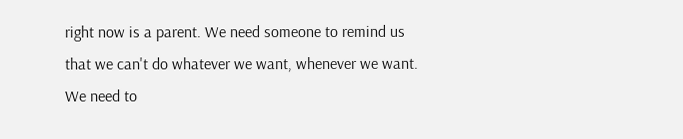right now is a parent. We need someone to remind us that we can't do whatever we want, whenever we want. We need to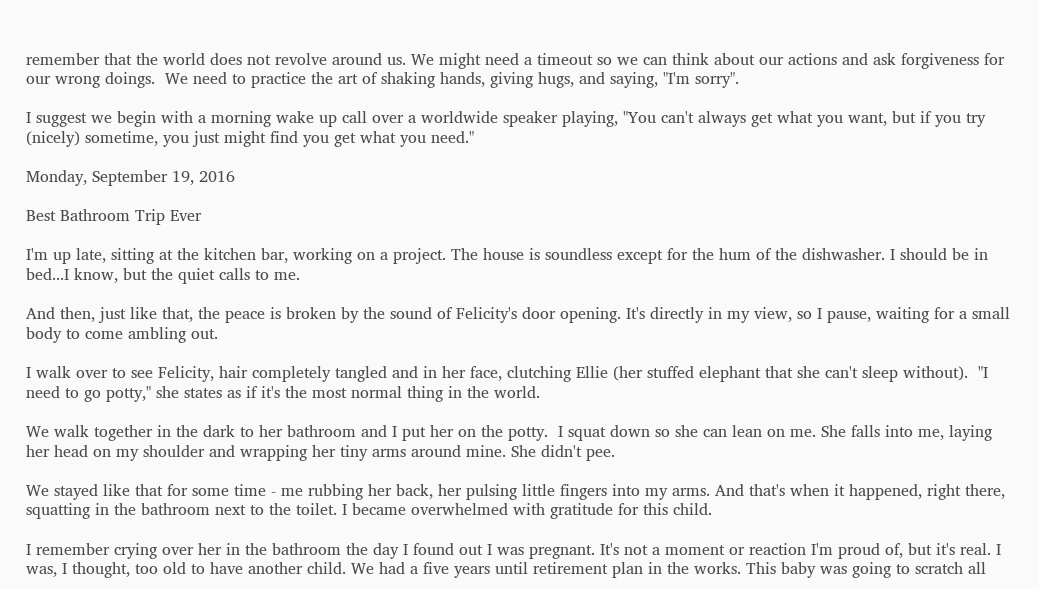remember that the world does not revolve around us. We might need a timeout so we can think about our actions and ask forgiveness for our wrong doings.  We need to practice the art of shaking hands, giving hugs, and saying, "I'm sorry".

I suggest we begin with a morning wake up call over a worldwide speaker playing, "You can't always get what you want, but if you try (nicely) sometime, you just might find you get what you need."

Monday, September 19, 2016

Best Bathroom Trip Ever

I'm up late, sitting at the kitchen bar, working on a project. The house is soundless except for the hum of the dishwasher. I should be in bed...I know, but the quiet calls to me.

And then, just like that, the peace is broken by the sound of Felicity's door opening. It's directly in my view, so I pause, waiting for a small body to come ambling out.

I walk over to see Felicity, hair completely tangled and in her face, clutching Ellie (her stuffed elephant that she can't sleep without).  "I need to go potty," she states as if it's the most normal thing in the world.

We walk together in the dark to her bathroom and I put her on the potty.  I squat down so she can lean on me. She falls into me, laying her head on my shoulder and wrapping her tiny arms around mine. She didn't pee.

We stayed like that for some time - me rubbing her back, her pulsing little fingers into my arms. And that's when it happened, right there, squatting in the bathroom next to the toilet. I became overwhelmed with gratitude for this child.

I remember crying over her in the bathroom the day I found out I was pregnant. It's not a moment or reaction I'm proud of, but it's real. I was, I thought, too old to have another child. We had a five years until retirement plan in the works. This baby was going to scratch all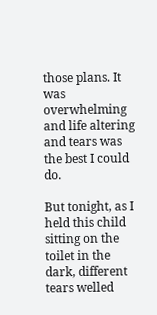those plans. It was overwhelming and life altering and tears was the best I could do.

But tonight, as I held this child sitting on the toilet in the dark, different tears welled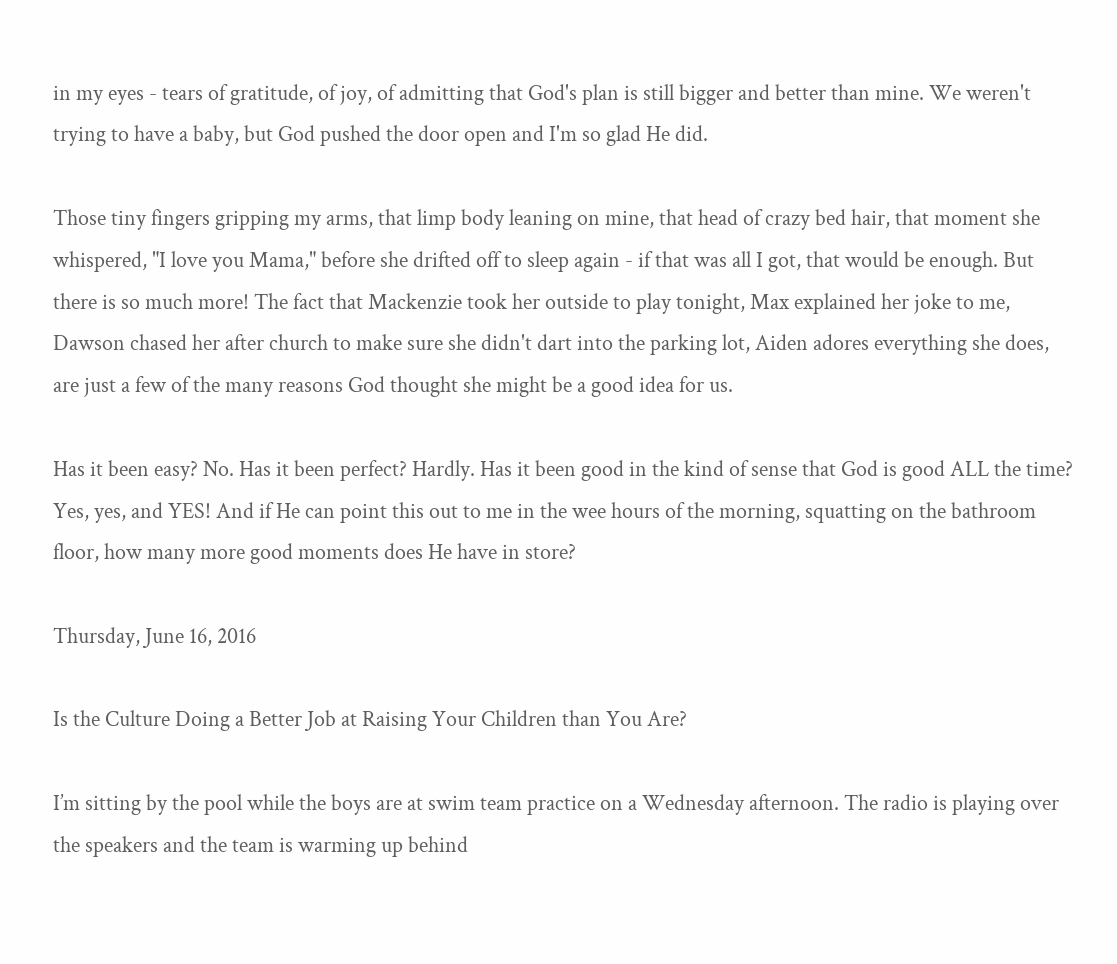in my eyes - tears of gratitude, of joy, of admitting that God's plan is still bigger and better than mine. We weren't trying to have a baby, but God pushed the door open and I'm so glad He did.

Those tiny fingers gripping my arms, that limp body leaning on mine, that head of crazy bed hair, that moment she whispered, "I love you Mama," before she drifted off to sleep again - if that was all I got, that would be enough. But there is so much more! The fact that Mackenzie took her outside to play tonight, Max explained her joke to me, Dawson chased her after church to make sure she didn't dart into the parking lot, Aiden adores everything she does, are just a few of the many reasons God thought she might be a good idea for us.

Has it been easy? No. Has it been perfect? Hardly. Has it been good in the kind of sense that God is good ALL the time? Yes, yes, and YES! And if He can point this out to me in the wee hours of the morning, squatting on the bathroom floor, how many more good moments does He have in store?

Thursday, June 16, 2016

Is the Culture Doing a Better Job at Raising Your Children than You Are?

I’m sitting by the pool while the boys are at swim team practice on a Wednesday afternoon. The radio is playing over the speakers and the team is warming up behind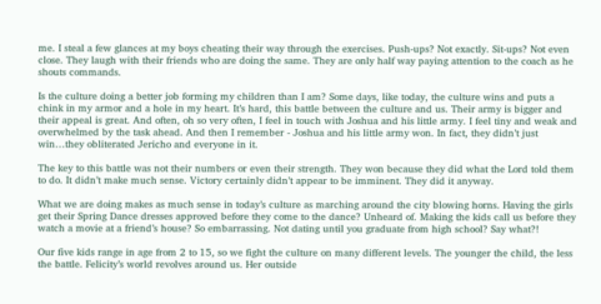me. I steal a few glances at my boys cheating their way through the exercises. Push-ups? Not exactly. Sit-ups? Not even close. They laugh with their friends who are doing the same. They are only half way paying attention to the coach as he shouts commands.

Is the culture doing a better job forming my children than I am? Some days, like today, the culture wins and puts a chink in my armor and a hole in my heart. It’s hard, this battle between the culture and us. Their army is bigger and their appeal is great. And often, oh so very often, I feel in touch with Joshua and his little army. I feel tiny and weak and overwhelmed by the task ahead. And then I remember - Joshua and his little army won. In fact, they didn’t just win…they obliterated Jericho and everyone in it.

The key to this battle was not their numbers or even their strength. They won because they did what the Lord told them to do. It didn’t make much sense. Victory certainly didn’t appear to be imminent. They did it anyway.

What we are doing makes as much sense in today’s culture as marching around the city blowing horns. Having the girls get their Spring Dance dresses approved before they come to the dance? Unheard of. Making the kids call us before they watch a movie at a friend’s house? So embarrassing. Not dating until you graduate from high school? Say what?!

Our five kids range in age from 2 to 15, so we fight the culture on many different levels. The younger the child, the less the battle. Felicity’s world revolves around us. Her outside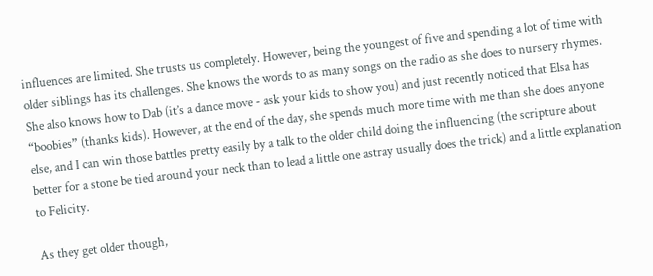influences are limited. She trusts us completely. However, being the youngest of five and spending a lot of time with older siblings has its challenges. She knows the words to as many songs on the radio as she does to nursery rhymes. She also knows how to Dab (it’s a dance move - ask your kids to show you) and just recently noticed that Elsa has “boobies” (thanks kids). However, at the end of the day, she spends much more time with me than she does anyone else, and I can win those battles pretty easily by a talk to the older child doing the influencing (the scripture about better for a stone be tied around your neck than to lead a little one astray usually does the trick) and a little explanation to Felicity.

As they get older though,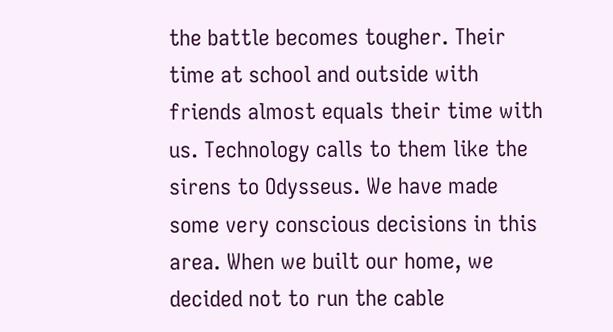the battle becomes tougher. Their time at school and outside with friends almost equals their time with us. Technology calls to them like the sirens to Odysseus. We have made some very conscious decisions in this area. When we built our home, we decided not to run the cable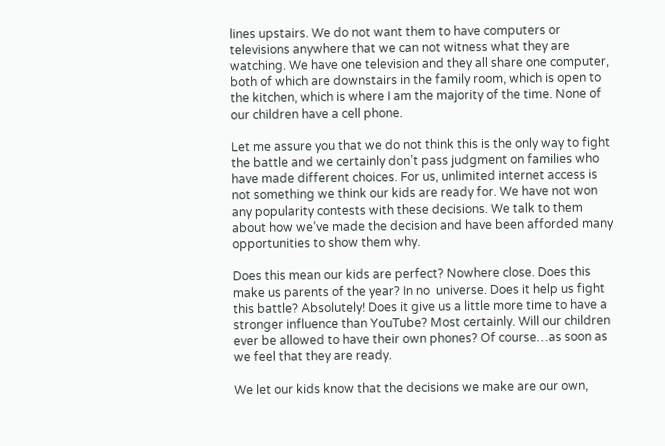lines upstairs. We do not want them to have computers or televisions anywhere that we can not witness what they are watching. We have one television and they all share one computer, both of which are downstairs in the family room, which is open to the kitchen, which is where I am the majority of the time. None of our children have a cell phone.

Let me assure you that we do not think this is the only way to fight the battle and we certainly don’t pass judgment on families who have made different choices. For us, unlimited internet access is not something we think our kids are ready for. We have not won any popularity contests with these decisions. We talk to them about how we’ve made the decision and have been afforded many opportunities to show them why.

Does this mean our kids are perfect? Nowhere close. Does this make us parents of the year? In no  universe. Does it help us fight this battle? Absolutely! Does it give us a little more time to have a stronger influence than YouTube? Most certainly. Will our children ever be allowed to have their own phones? Of course…as soon as we feel that they are ready.

We let our kids know that the decisions we make are our own,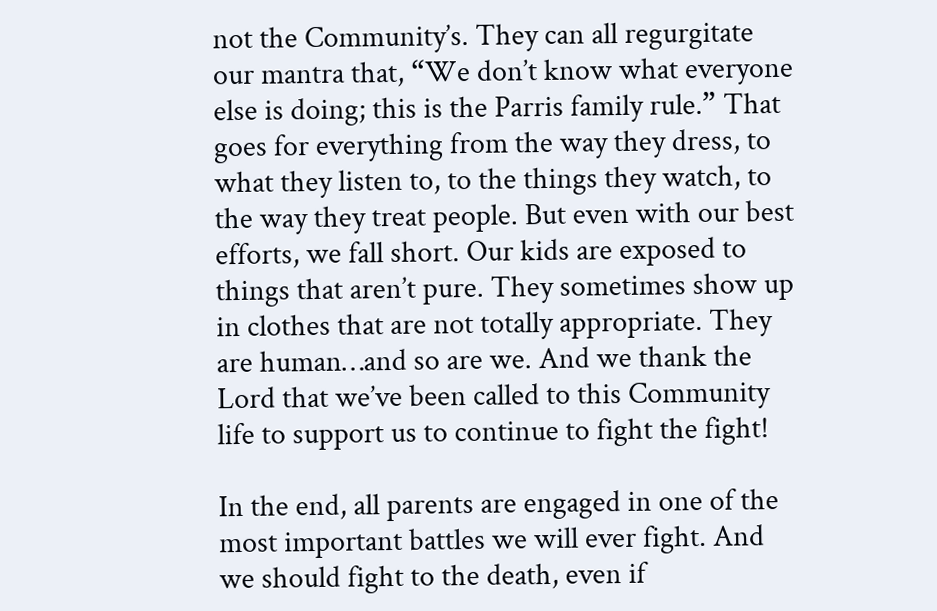not the Community’s. They can all regurgitate our mantra that, “We don’t know what everyone else is doing; this is the Parris family rule.” That goes for everything from the way they dress, to what they listen to, to the things they watch, to the way they treat people. But even with our best efforts, we fall short. Our kids are exposed to things that aren’t pure. They sometimes show up in clothes that are not totally appropriate. They are human…and so are we. And we thank the Lord that we’ve been called to this Community life to support us to continue to fight the fight!

In the end, all parents are engaged in one of the most important battles we will ever fight. And we should fight to the death, even if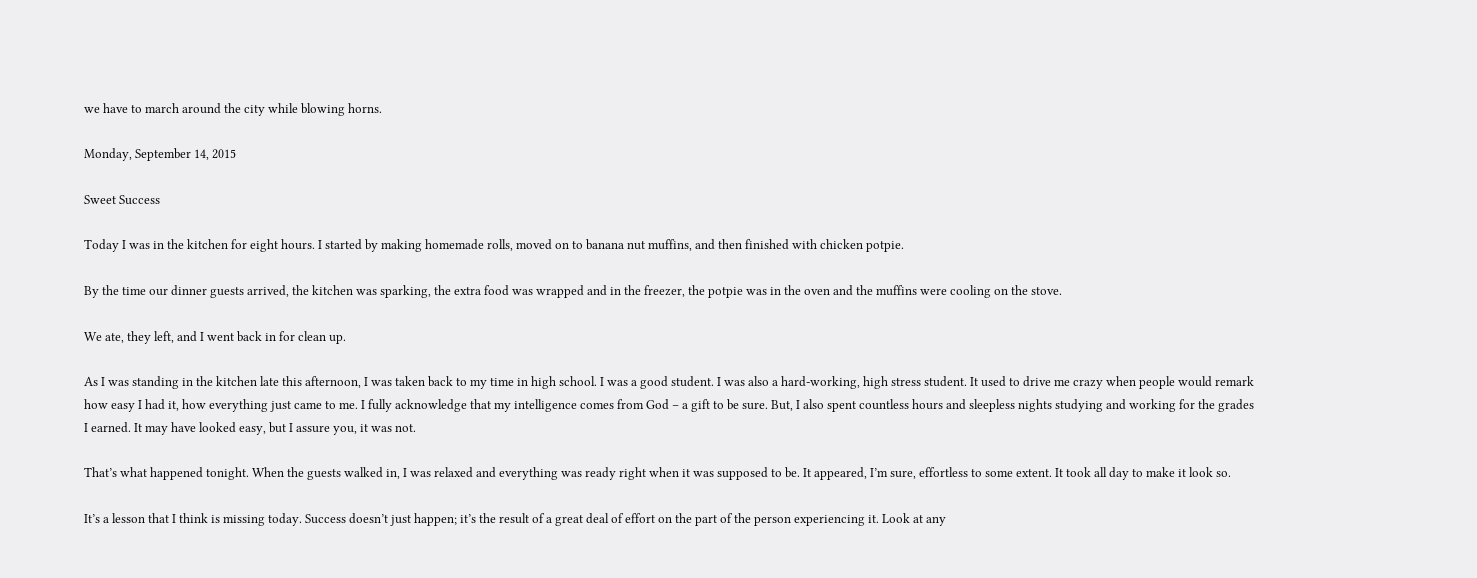we have to march around the city while blowing horns.

Monday, September 14, 2015

Sweet Success

Today I was in the kitchen for eight hours. I started by making homemade rolls, moved on to banana nut muffins, and then finished with chicken potpie.

By the time our dinner guests arrived, the kitchen was sparking, the extra food was wrapped and in the freezer, the potpie was in the oven and the muffins were cooling on the stove.

We ate, they left, and I went back in for clean up.

As I was standing in the kitchen late this afternoon, I was taken back to my time in high school. I was a good student. I was also a hard-working, high stress student. It used to drive me crazy when people would remark how easy I had it, how everything just came to me. I fully acknowledge that my intelligence comes from God – a gift to be sure. But, I also spent countless hours and sleepless nights studying and working for the grades I earned. It may have looked easy, but I assure you, it was not.

That’s what happened tonight. When the guests walked in, I was relaxed and everything was ready right when it was supposed to be. It appeared, I’m sure, effortless to some extent. It took all day to make it look so.

It’s a lesson that I think is missing today. Success doesn’t just happen; it’s the result of a great deal of effort on the part of the person experiencing it. Look at any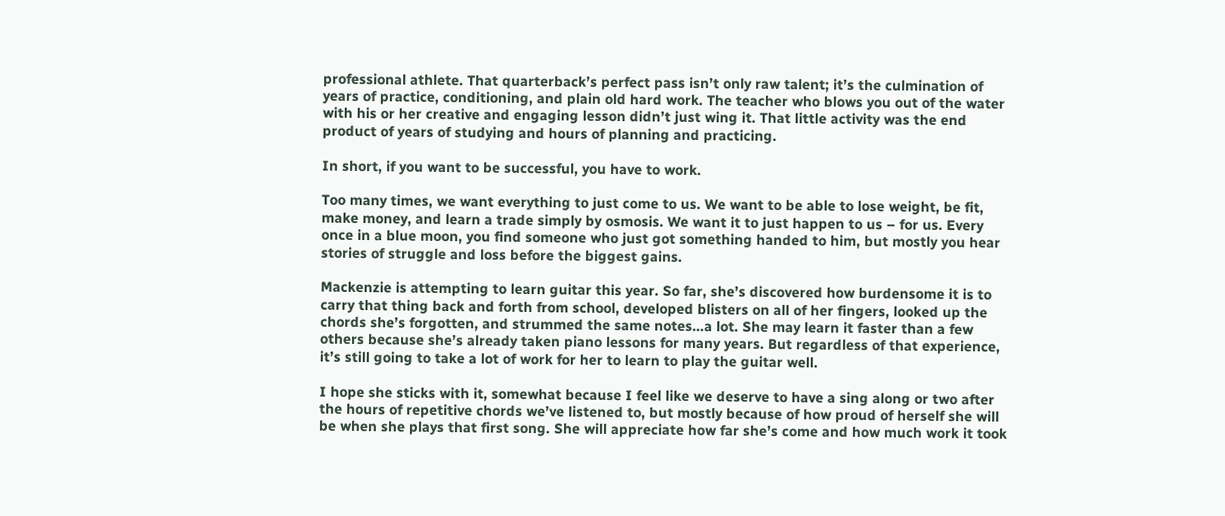professional athlete. That quarterback’s perfect pass isn’t only raw talent; it’s the culmination of years of practice, conditioning, and plain old hard work. The teacher who blows you out of the water with his or her creative and engaging lesson didn’t just wing it. That little activity was the end product of years of studying and hours of planning and practicing.

In short, if you want to be successful, you have to work.

Too many times, we want everything to just come to us. We want to be able to lose weight, be fit, make money, and learn a trade simply by osmosis. We want it to just happen to us – for us. Every once in a blue moon, you find someone who just got something handed to him, but mostly you hear stories of struggle and loss before the biggest gains.

Mackenzie is attempting to learn guitar this year. So far, she’s discovered how burdensome it is to carry that thing back and forth from school, developed blisters on all of her fingers, looked up the chords she’s forgotten, and strummed the same notes…a lot. She may learn it faster than a few others because she’s already taken piano lessons for many years. But regardless of that experience, it’s still going to take a lot of work for her to learn to play the guitar well.

I hope she sticks with it, somewhat because I feel like we deserve to have a sing along or two after the hours of repetitive chords we’ve listened to, but mostly because of how proud of herself she will be when she plays that first song. She will appreciate how far she’s come and how much work it took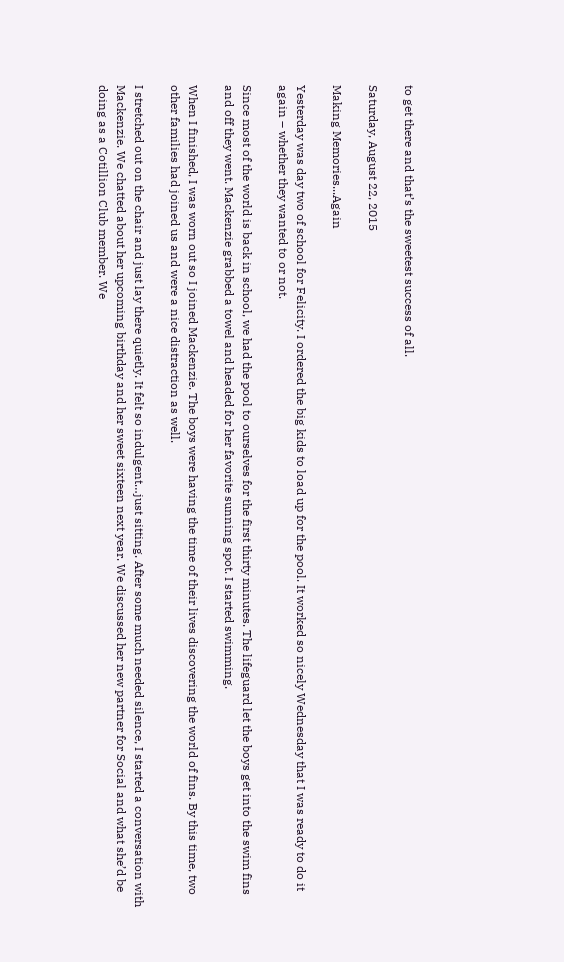to get there and that’s the sweetest success of all.

Saturday, August 22, 2015

Making Memories...Again

Yesterday was day two of school for Felicity. I ordered the big kids to load up for the pool. It worked so nicely Wednesday that I was ready to do it again – whether they wanted to or not.

Since most of the world is back in school, we had the pool to ourselves for the first thirty minutes. The lifeguard let the boys get into the swim fins and off they went. Mackenzie grabbed a towel and headed for her favorite sunning spot. I started swimming.

When I finished, I was worn out so I joined Mackenzie. The boys were having the time of their lives discovering the world of fins. By this time, two other families had joined us and were a nice distraction as well.

I stretched out on the chair and just lay there quietly. It felt so indulgent…just sitting. After some much needed silence, I started a conversation with Mackenzie. We chatted about her upcoming birthday and her sweet sixteen next year. We discussed her new partner for Social and what she’d be doing as a Cotillion Club member. We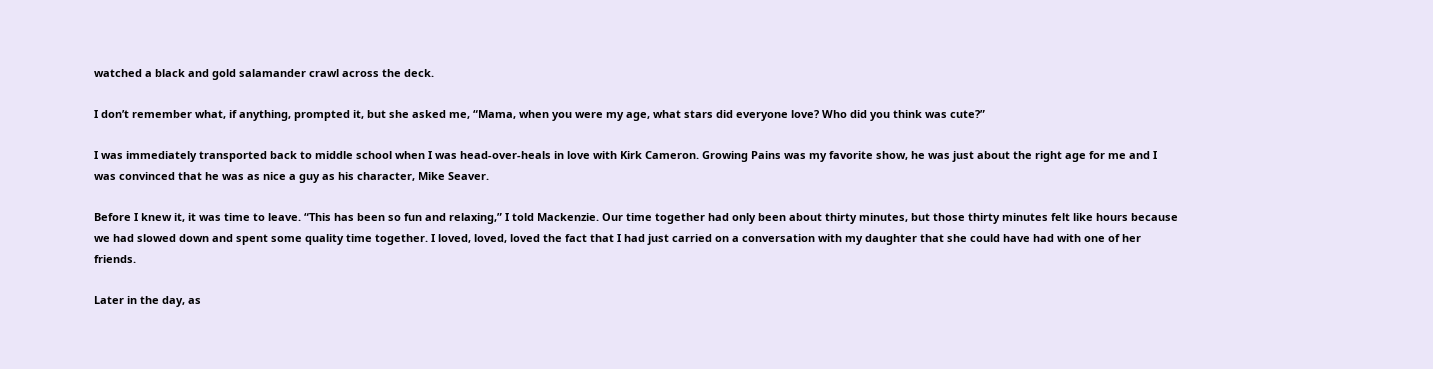watched a black and gold salamander crawl across the deck.

I don’t remember what, if anything, prompted it, but she asked me, “Mama, when you were my age, what stars did everyone love? Who did you think was cute?”

I was immediately transported back to middle school when I was head-over-heals in love with Kirk Cameron. Growing Pains was my favorite show, he was just about the right age for me and I was convinced that he was as nice a guy as his character, Mike Seaver.

Before I knew it, it was time to leave. “This has been so fun and relaxing,” I told Mackenzie. Our time together had only been about thirty minutes, but those thirty minutes felt like hours because we had slowed down and spent some quality time together. I loved, loved, loved the fact that I had just carried on a conversation with my daughter that she could have had with one of her friends.

Later in the day, as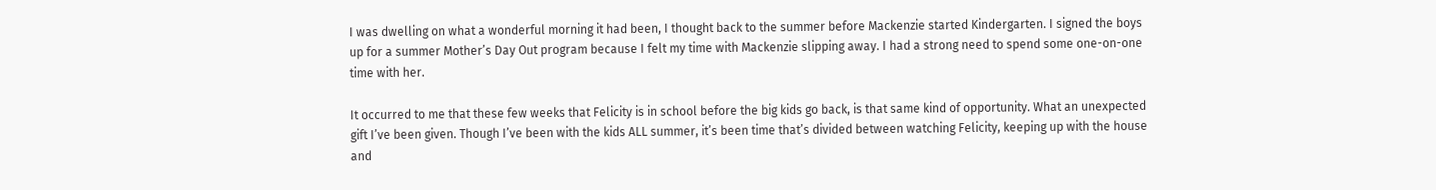I was dwelling on what a wonderful morning it had been, I thought back to the summer before Mackenzie started Kindergarten. I signed the boys up for a summer Mother’s Day Out program because I felt my time with Mackenzie slipping away. I had a strong need to spend some one-on-one time with her.

It occurred to me that these few weeks that Felicity is in school before the big kids go back, is that same kind of opportunity. What an unexpected gift I’ve been given. Though I’ve been with the kids ALL summer, it’s been time that’s divided between watching Felicity, keeping up with the house and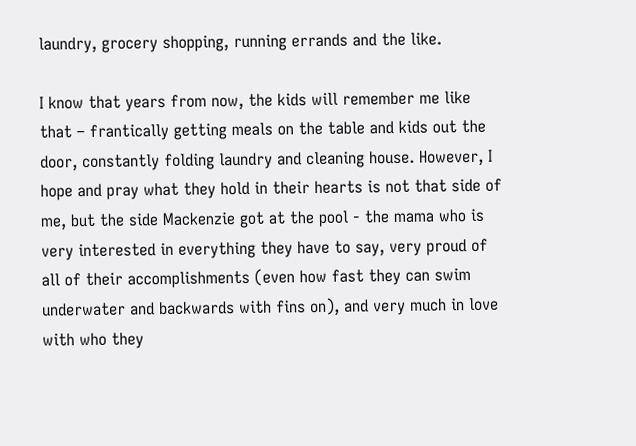laundry, grocery shopping, running errands and the like.

I know that years from now, the kids will remember me like that – frantically getting meals on the table and kids out the door, constantly folding laundry and cleaning house. However, I hope and pray what they hold in their hearts is not that side of me, but the side Mackenzie got at the pool - the mama who is very interested in everything they have to say, very proud of all of their accomplishments (even how fast they can swim underwater and backwards with fins on), and very much in love with who they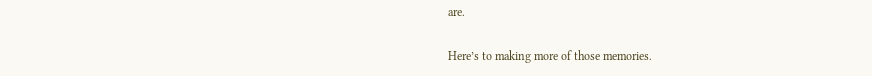are.

Here’s to making more of those memories.